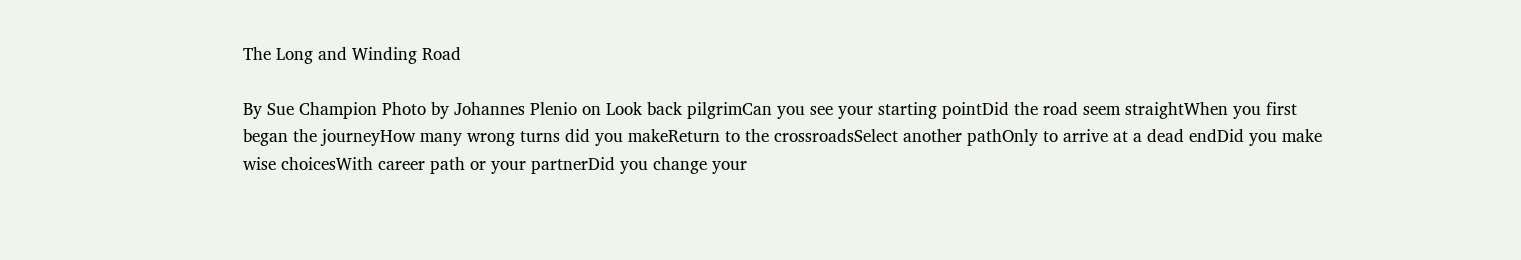The Long and Winding Road

By Sue Champion Photo by Johannes Plenio on Look back pilgrimCan you see your starting pointDid the road seem straightWhen you first began the journeyHow many wrong turns did you makeReturn to the crossroadsSelect another pathOnly to arrive at a dead endDid you make wise choicesWith career path or your partnerDid you change your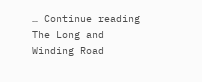… Continue reading The Long and Winding Road